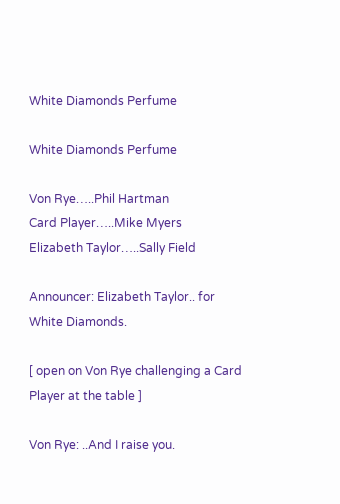White Diamonds Perfume

White Diamonds Perfume

Von Rye…..Phil Hartman
Card Player…..Mike Myers
Elizabeth Taylor…..Sally Field

Announcer: Elizabeth Taylor.. for White Diamonds.

[ open on Von Rye challenging a Card Player at the table ]

Von Rye: ..And I raise you.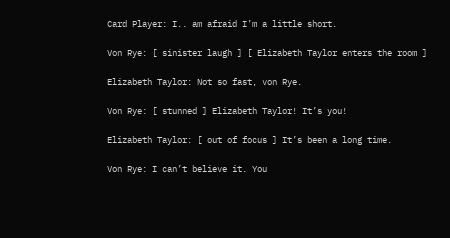Card Player: I.. am afraid I’m a little short.

Von Rye: [ sinister laugh ] [ Elizabeth Taylor enters the room ]

Elizabeth Taylor: Not so fast, von Rye.

Von Rye: [ stunned ] Elizabeth Taylor! It’s you!

Elizabeth Taylor: [ out of focus ] It’s been a long time.

Von Rye: I can’t believe it. You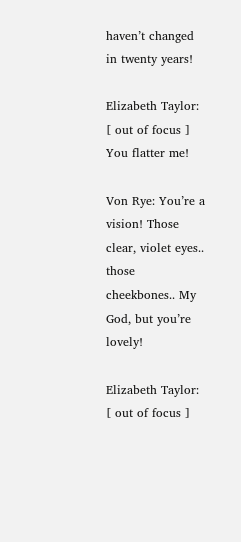haven’t changed in twenty years!

Elizabeth Taylor: [ out of focus ] You flatter me!

Von Rye: You’re a vision! Those clear, violet eyes.. those cheekbones.. My God, but you’re lovely!

Elizabeth Taylor: [ out of focus ]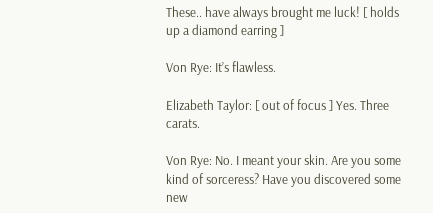These.. have always brought me luck! [ holds up a diamond earring ]

Von Rye: It’s flawless.

Elizabeth Taylor: [ out of focus ] Yes. Three carats.

Von Rye: No. I meant your skin. Are you some kind of sorceress? Have you discovered some new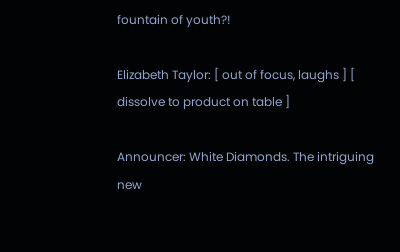fountain of youth?!

Elizabeth Taylor: [ out of focus, laughs ] [ dissolve to product on table ]

Announcer: White Diamonds. The intriguing new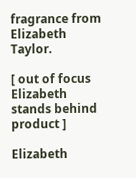fragrance from Elizabeth Taylor.

[ out of focus Elizabeth stands behind product ]

Elizabeth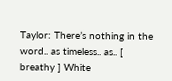Taylor: There’s nothing in the word.. as timeless.. as.. [ breathy ] White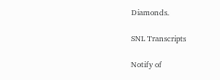Diamonds.

SNL Transcripts

Notify of